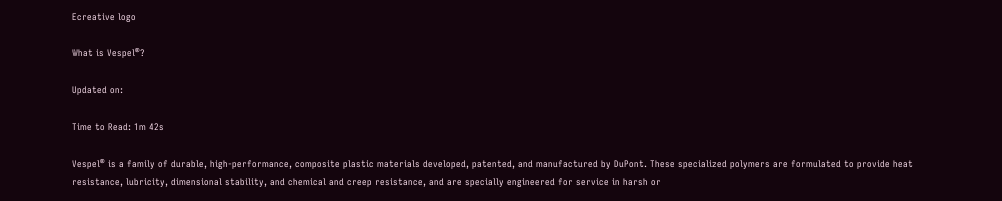Ecreative logo

What is Vespel®?

Updated on:

Time to Read: 1m 42s

Vespel® is a family of durable, high-performance, composite plastic materials developed, patented, and manufactured by DuPont. These specialized polymers are formulated to provide heat resistance, lubricity, dimensional stability, and chemical and creep resistance, and are specially engineered for service in harsh or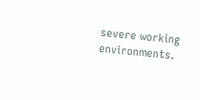severe working environments.